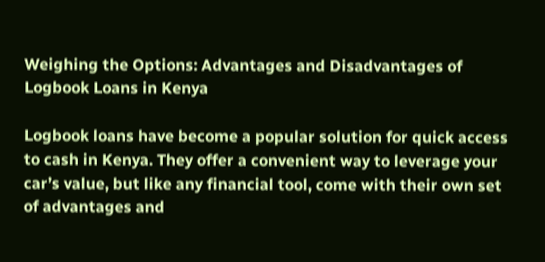Weighing the Options: Advantages and Disadvantages of Logbook Loans in Kenya

Logbook loans have become a popular solution for quick access to cash in Kenya. They offer a convenient way to leverage your car’s value, but like any financial tool, come with their own set of advantages and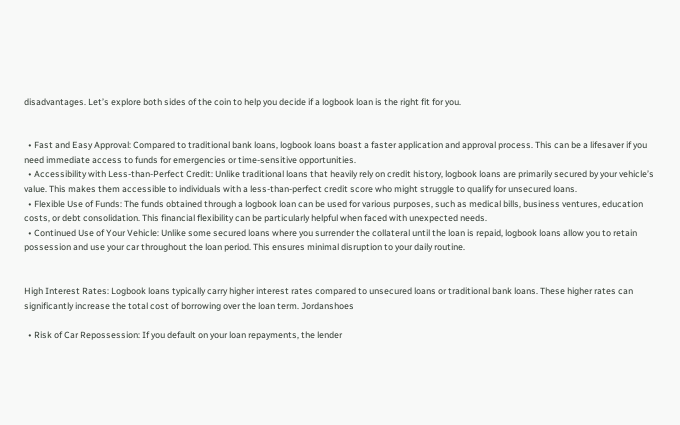disadvantages. Let’s explore both sides of the coin to help you decide if a logbook loan is the right fit for you.


  • Fast and Easy Approval: Compared to traditional bank loans, logbook loans boast a faster application and approval process. This can be a lifesaver if you need immediate access to funds for emergencies or time-sensitive opportunities.
  • Accessibility with Less-than-Perfect Credit: Unlike traditional loans that heavily rely on credit history, logbook loans are primarily secured by your vehicle’s value. This makes them accessible to individuals with a less-than-perfect credit score who might struggle to qualify for unsecured loans.
  • Flexible Use of Funds: The funds obtained through a logbook loan can be used for various purposes, such as medical bills, business ventures, education costs, or debt consolidation. This financial flexibility can be particularly helpful when faced with unexpected needs.
  • Continued Use of Your Vehicle: Unlike some secured loans where you surrender the collateral until the loan is repaid, logbook loans allow you to retain possession and use your car throughout the loan period. This ensures minimal disruption to your daily routine.


High Interest Rates: Logbook loans typically carry higher interest rates compared to unsecured loans or traditional bank loans. These higher rates can significantly increase the total cost of borrowing over the loan term. Jordanshoes

  • Risk of Car Repossession: If you default on your loan repayments, the lender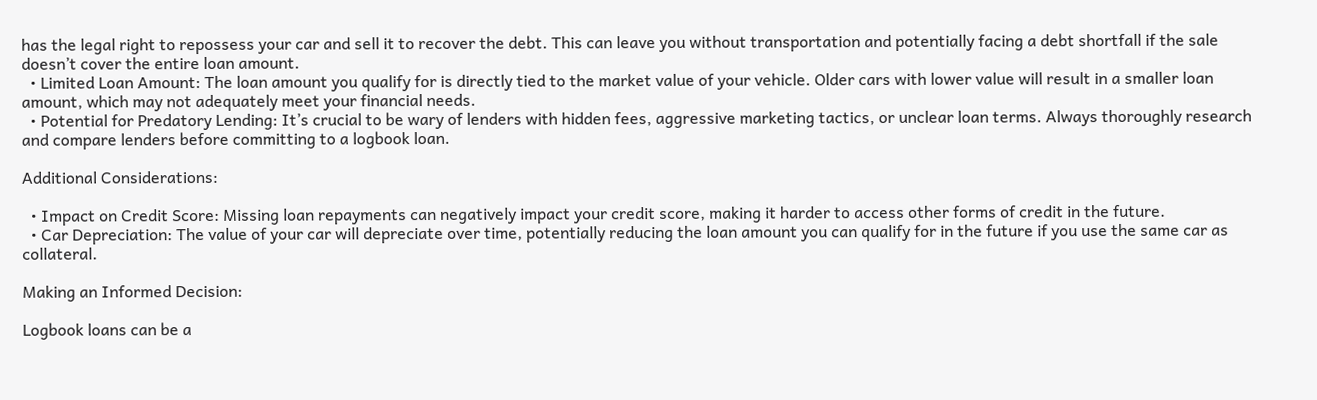has the legal right to repossess your car and sell it to recover the debt. This can leave you without transportation and potentially facing a debt shortfall if the sale doesn’t cover the entire loan amount.
  • Limited Loan Amount: The loan amount you qualify for is directly tied to the market value of your vehicle. Older cars with lower value will result in a smaller loan amount, which may not adequately meet your financial needs.
  • Potential for Predatory Lending: It’s crucial to be wary of lenders with hidden fees, aggressive marketing tactics, or unclear loan terms. Always thoroughly research and compare lenders before committing to a logbook loan.

Additional Considerations:

  • Impact on Credit Score: Missing loan repayments can negatively impact your credit score, making it harder to access other forms of credit in the future.
  • Car Depreciation: The value of your car will depreciate over time, potentially reducing the loan amount you can qualify for in the future if you use the same car as collateral.

Making an Informed Decision:

Logbook loans can be a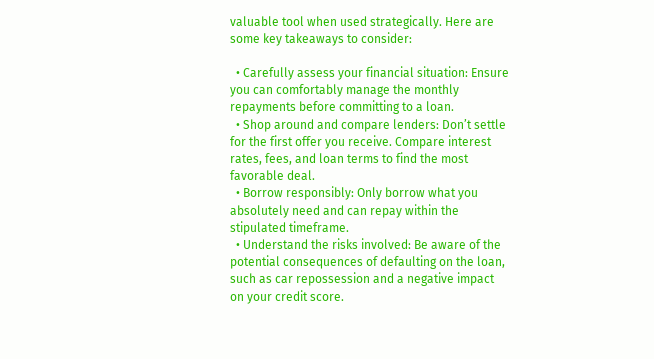valuable tool when used strategically. Here are some key takeaways to consider:

  • Carefully assess your financial situation: Ensure you can comfortably manage the monthly repayments before committing to a loan.
  • Shop around and compare lenders: Don’t settle for the first offer you receive. Compare interest rates, fees, and loan terms to find the most favorable deal.
  • Borrow responsibly: Only borrow what you absolutely need and can repay within the stipulated timeframe.
  • Understand the risks involved: Be aware of the potential consequences of defaulting on the loan, such as car repossession and a negative impact on your credit score.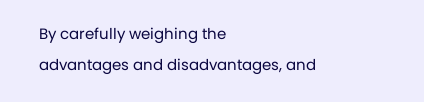By carefully weighing the advantages and disadvantages, and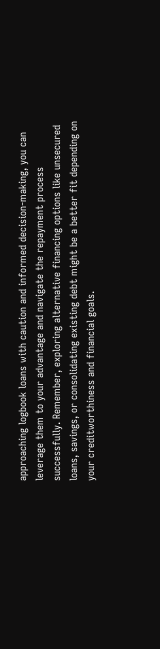approaching logbook loans with caution and informed decision-making, you can leverage them to your advantage and navigate the repayment process successfully. Remember, exploring alternative financing options like unsecured loans, savings, or consolidating existing debt might be a better fit depending on your creditworthiness and financial goals.